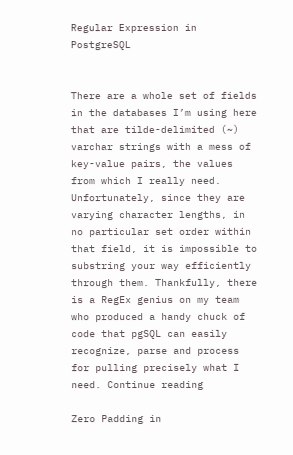Regular Expression in PostgreSQL


There are a whole set of fields in the databases I’m using here that are tilde-delimited (~) varchar strings with a mess of key-value pairs, the values from which I really need. Unfortunately, since they are varying character lengths, in no particular set order within that field, it is impossible to substring your way efficiently through them. Thankfully, there is a RegEx genius on my team who produced a handy chuck of code that pgSQL can easily recognize, parse and process for pulling precisely what I need. Continue reading

Zero Padding in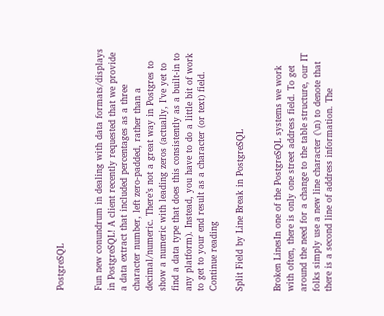PostgreSQL


Fun new conundrum in dealing with data formats/displays in PostgreSQL! A client recently requested that we provide a data extract that included percentages as a three character number, left zero-padded, rather than a decimal/numeric. There’s not a great way in Postgres to show a numeric with leading zeros (actually, I’ve yet to find a data type that does this consistently as a built-in to any platform). Instead, you have to do a little bit of work to get to your end result as a character (or text) field. Continue reading

Split Field by Line Break in PostgreSQL


Broken LinesIn one of the PostgreSQL systems we work with often, there is only one street address field. To get around the need for a change to the table structure, our IT folks simply use a new line character (\n) to denote that there is a second line of address information. The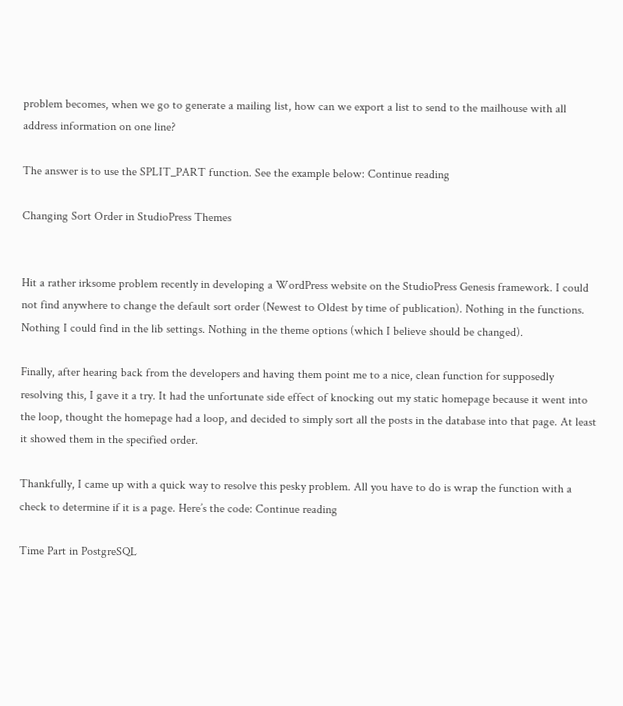problem becomes, when we go to generate a mailing list, how can we export a list to send to the mailhouse with all address information on one line?

The answer is to use the SPLIT_PART function. See the example below: Continue reading

Changing Sort Order in StudioPress Themes


Hit a rather irksome problem recently in developing a WordPress website on the StudioPress Genesis framework. I could not find anywhere to change the default sort order (Newest to Oldest by time of publication). Nothing in the functions. Nothing I could find in the lib settings. Nothing in the theme options (which I believe should be changed).

Finally, after hearing back from the developers and having them point me to a nice, clean function for supposedly resolving this, I gave it a try. It had the unfortunate side effect of knocking out my static homepage because it went into the loop, thought the homepage had a loop, and decided to simply sort all the posts in the database into that page. At least it showed them in the specified order.

Thankfully, I came up with a quick way to resolve this pesky problem. All you have to do is wrap the function with a check to determine if it is a page. Here’s the code: Continue reading

Time Part in PostgreSQL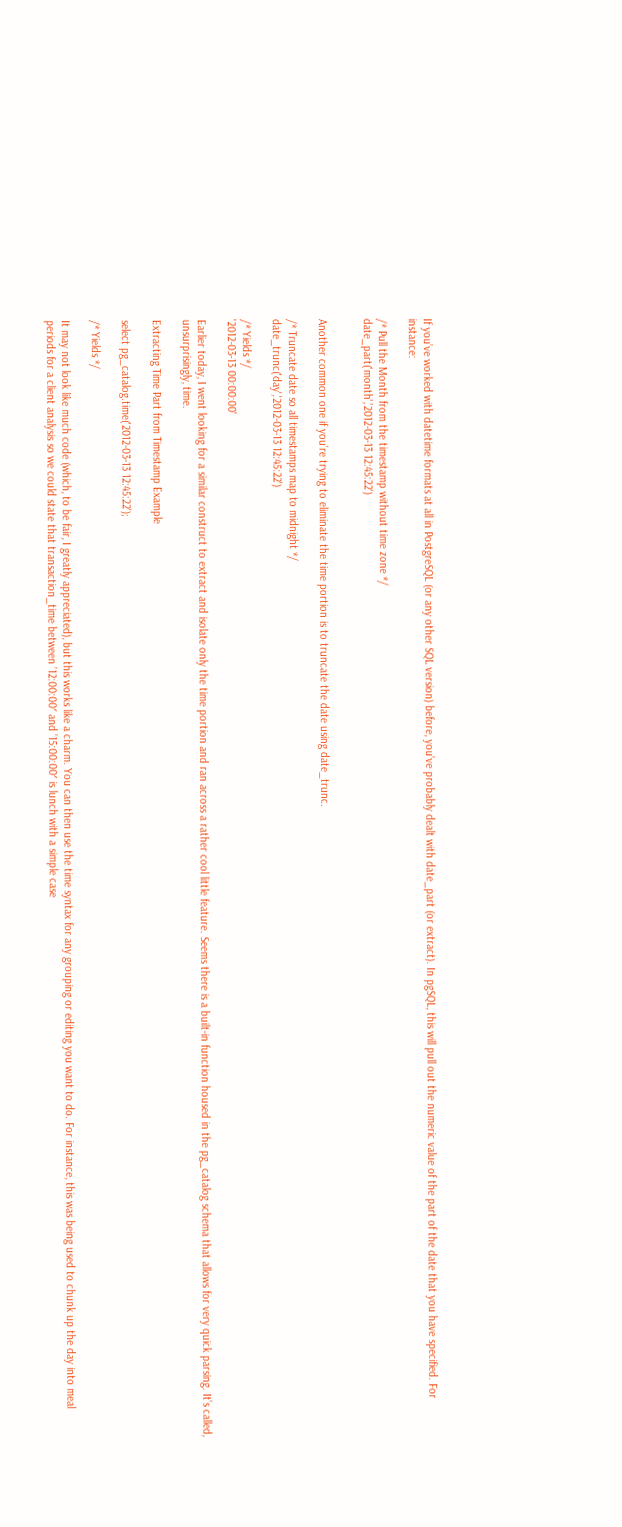If you’ve worked with datetime formats at all in PostgreSQL (or any other SQL version) before, you’ve probably dealt with date_part (or extract). In pgSQL, this will pull out the numeric value of the part of the date that you have specified. For instance:

/* Pull the Month from the timestamp without time zone */
date_part('month','2012-03-13 12:45:22')


Another common one if you’re trying to eliminate the time portion is to truncate the date using date_trunc.

/* Truncate date so all timestamps map to midnight */
date_trunc('day','2012-03-13 12:45:22')

/* Yields */
'2012-03-13 00:00:00'

Earlier today, I went looking for a similar construct to extract and isolate only the time portion and ran across a rather cool little feature. Seems there is a built-in function housed in the pg_catalog schema that allows for very quick parsing. It’s called, unsurprisingly, time.

Extracting Time Part from Timestamp Example

select pg_catalog.time('2012-03-13 12:45:22');

/* Yields */

It may not look like much code (which, to be fair, I greatly appreciated), but this works like a charm. You can then use the time syntax for any grouping or editing you want to do. For instance, this was being used to chunk up the day into meal periods for a client analysis so we could state that transaction_time between ’12:00:00′ and ’15:00:00′ is lunch with a simple case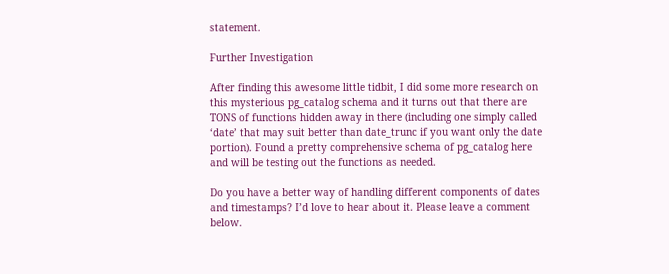statement.

Further Investigation

After finding this awesome little tidbit, I did some more research on this mysterious pg_catalog schema and it turns out that there are TONS of functions hidden away in there (including one simply called ‘date’ that may suit better than date_trunc if you want only the date portion). Found a pretty comprehensive schema of pg_catalog here and will be testing out the functions as needed.

Do you have a better way of handling different components of dates and timestamps? I’d love to hear about it. Please leave a comment below.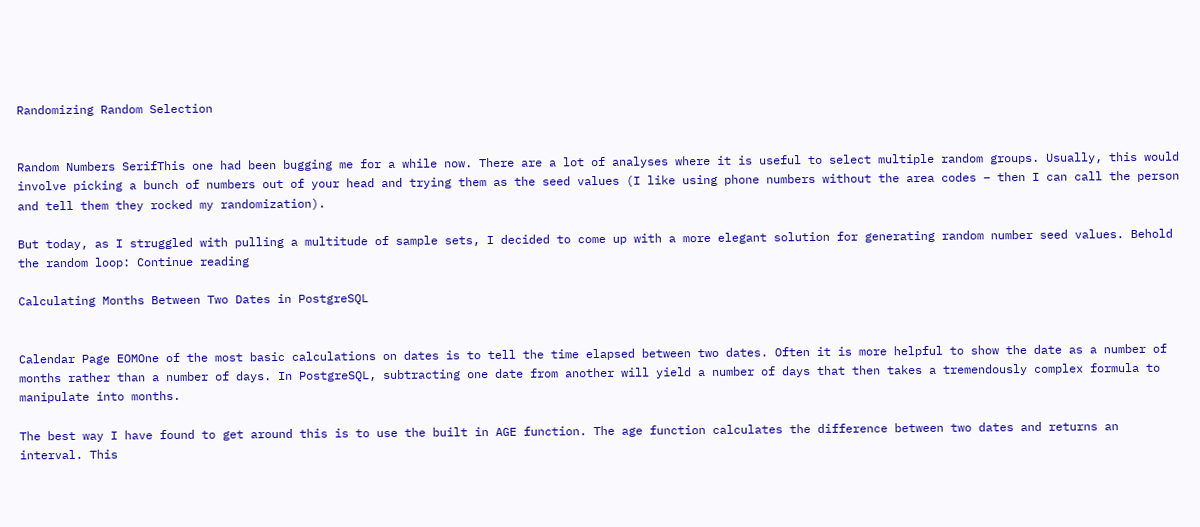Randomizing Random Selection


Random Numbers SerifThis one had been bugging me for a while now. There are a lot of analyses where it is useful to select multiple random groups. Usually, this would involve picking a bunch of numbers out of your head and trying them as the seed values (I like using phone numbers without the area codes – then I can call the person and tell them they rocked my randomization).

But today, as I struggled with pulling a multitude of sample sets, I decided to come up with a more elegant solution for generating random number seed values. Behold the random loop: Continue reading

Calculating Months Between Two Dates in PostgreSQL


Calendar Page EOMOne of the most basic calculations on dates is to tell the time elapsed between two dates. Often it is more helpful to show the date as a number of months rather than a number of days. In PostgreSQL, subtracting one date from another will yield a number of days that then takes a tremendously complex formula to manipulate into months.

The best way I have found to get around this is to use the built in AGE function. The age function calculates the difference between two dates and returns an interval. This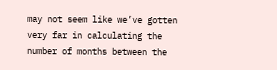may not seem like we’ve gotten very far in calculating the number of months between the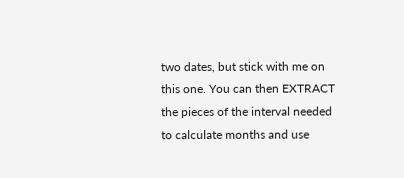two dates, but stick with me on this one. You can then EXTRACT the pieces of the interval needed to calculate months and use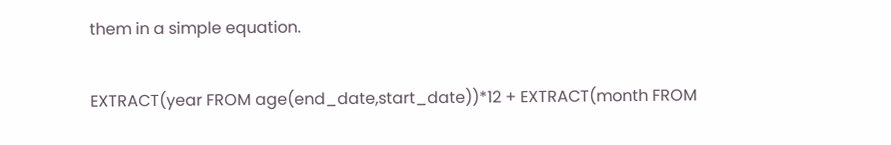them in a simple equation.

EXTRACT(year FROM age(end_date,start_date))*12 + EXTRACT(month FROM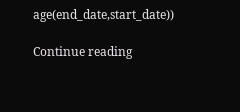age(end_date,start_date))

Continue reading